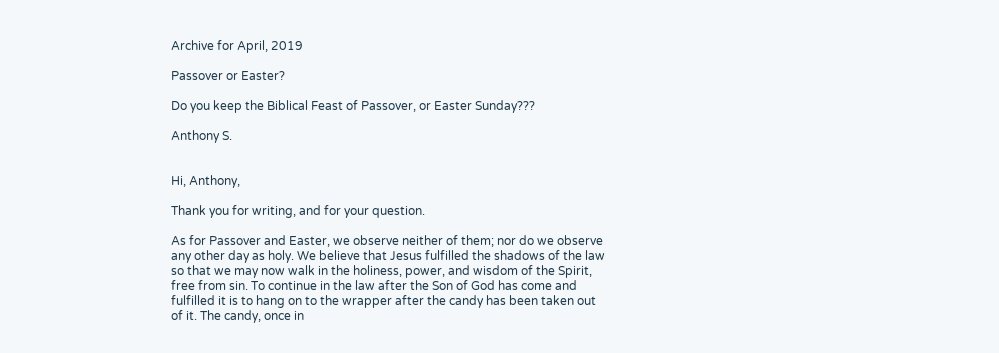Archive for April, 2019

Passover or Easter?

Do you keep the Biblical Feast of Passover, or Easter Sunday???

Anthony S.


Hi, Anthony,

Thank you for writing, and for your question.

As for Passover and Easter, we observe neither of them; nor do we observe any other day as holy. We believe that Jesus fulfilled the shadows of the law so that we may now walk in the holiness, power, and wisdom of the Spirit, free from sin. To continue in the law after the Son of God has come and fulfilled it is to hang on to the wrapper after the candy has been taken out of it. The candy, once in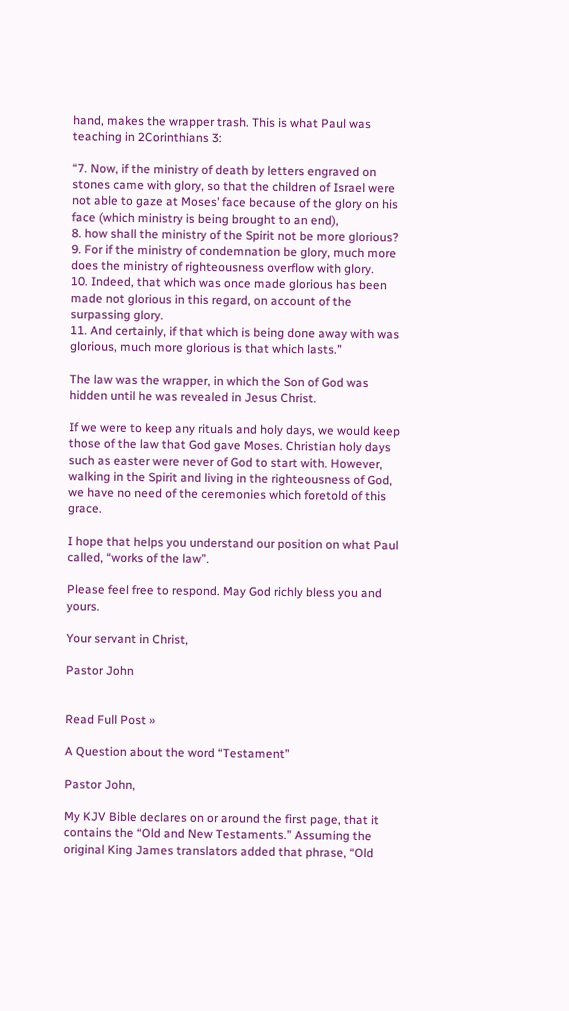hand, makes the wrapper trash. This is what Paul was teaching in 2Corinthians 3:

“7. Now, if the ministry of death by letters engraved on stones came with glory, so that the children of Israel were not able to gaze at Moses’ face because of the glory on his face (which ministry is being brought to an end),
8. how shall the ministry of the Spirit not be more glorious?
9. For if the ministry of condemnation be glory, much more does the ministry of righteousness overflow with glory.
10. Indeed, that which was once made glorious has been made not glorious in this regard, on account of the surpassing glory.
11. And certainly, if that which is being done away with was glorious, much more glorious is that which lasts.”

The law was the wrapper, in which the Son of God was hidden until he was revealed in Jesus Christ.

If we were to keep any rituals and holy days, we would keep those of the law that God gave Moses. Christian holy days such as easter were never of God to start with. However, walking in the Spirit and living in the righteousness of God, we have no need of the ceremonies which foretold of this grace.

I hope that helps you understand our position on what Paul called, “works of the law”.

Please feel free to respond. May God richly bless you and yours.

Your servant in Christ,

Pastor John


Read Full Post »

A Question about the word “Testament”

Pastor John,

My KJV Bible declares on or around the first page, that it contains the “Old and New Testaments.” Assuming the original King James translators added that phrase, “Old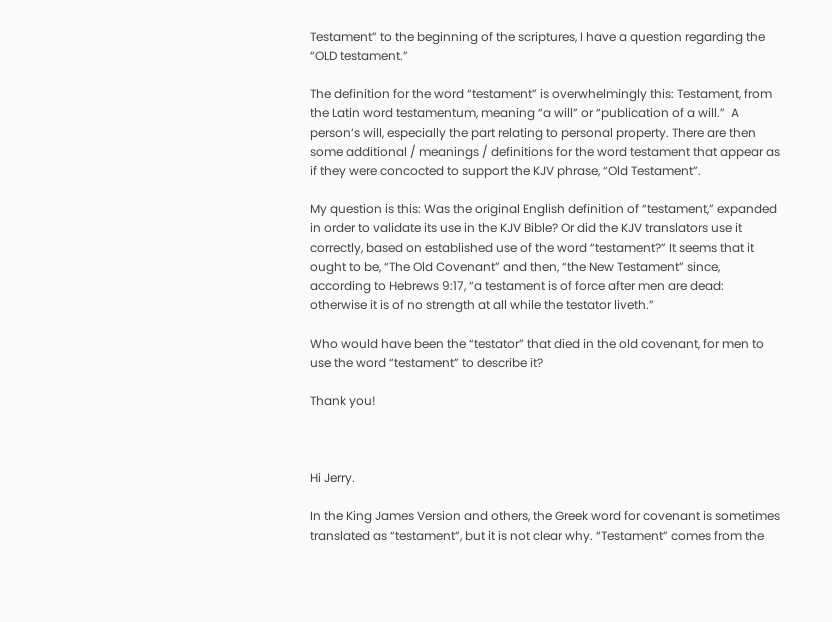Testament” to the beginning of the scriptures, I have a question regarding the “OLD testament.”

The definition for the word “testament” is overwhelmingly this: Testament, from the Latin word testamentum, meaning “a will” or “publication of a will.”  A person’s will, especially the part relating to personal property. There are then some additional / meanings / definitions for the word testament that appear as if they were concocted to support the KJV phrase, “Old Testament”.

My question is this: Was the original English definition of “testament,” expanded in order to validate its use in the KJV Bible? Or did the KJV translators use it correctly, based on established use of the word “testament?” It seems that it ought to be, “The Old Covenant” and then, “the New Testament” since, according to Hebrews 9:17, “a testament is of force after men are dead: otherwise it is of no strength at all while the testator liveth.”

Who would have been the “testator” that died in the old covenant, for men to use the word “testament” to describe it?

Thank you!



Hi Jerry.

In the King James Version and others, the Greek word for covenant is sometimes translated as “testament”, but it is not clear why. “Testament” comes from the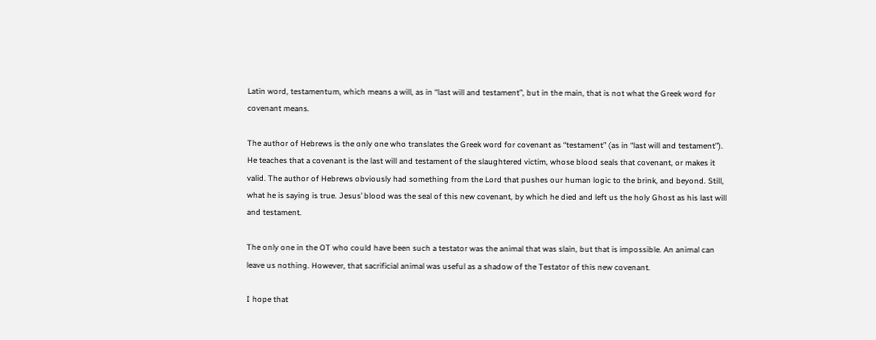Latin word, testamentum, which means a will, as in “last will and testament”, but in the main, that is not what the Greek word for covenant means.

The author of Hebrews is the only one who translates the Greek word for covenant as “testament” (as in “last will and testament”). He teaches that a covenant is the last will and testament of the slaughtered victim, whose blood seals that covenant, or makes it valid. The author of Hebrews obviously had something from the Lord that pushes our human logic to the brink, and beyond. Still, what he is saying is true. Jesus’ blood was the seal of this new covenant, by which he died and left us the holy Ghost as his last will and testament.

The only one in the OT who could have been such a testator was the animal that was slain, but that is impossible. An animal can leave us nothing. However, that sacrificial animal was useful as a shadow of the Testator of this new covenant.

I hope that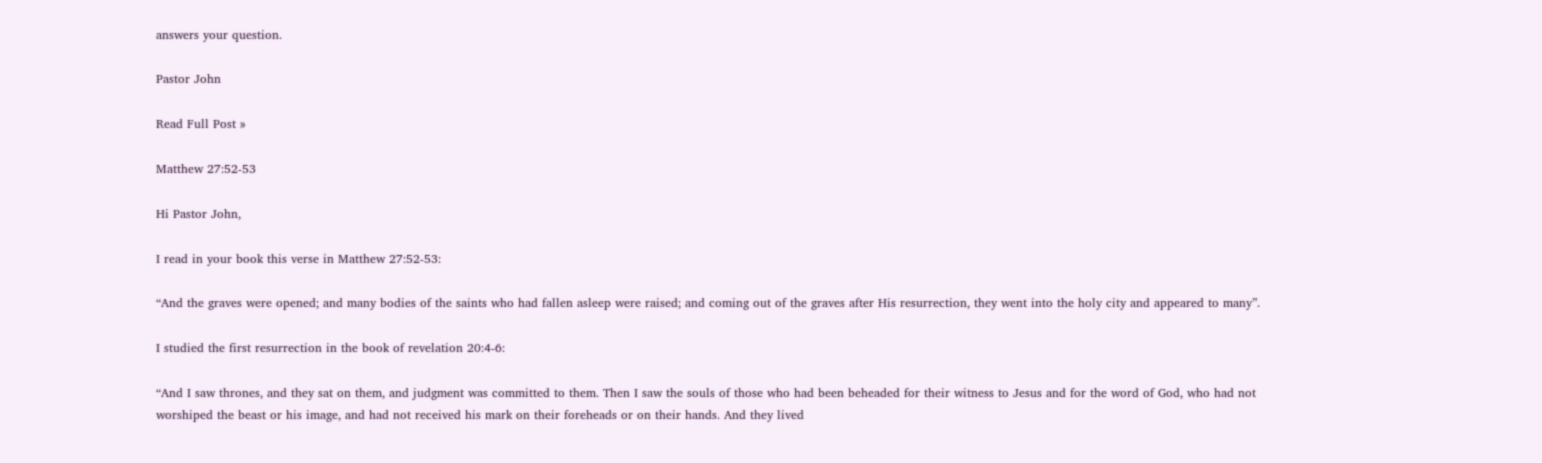answers your question.

Pastor John

Read Full Post »

Matthew 27:52-53

Hi Pastor John,

I read in your book this verse in Matthew 27:52-53:

“And the graves were opened; and many bodies of the saints who had fallen asleep were raised; and coming out of the graves after His resurrection, they went into the holy city and appeared to many”.

I studied the first resurrection in the book of revelation 20:4-6:

“And I saw thrones, and they sat on them, and judgment was committed to them. Then I saw the souls of those who had been beheaded for their witness to Jesus and for the word of God, who had not worshiped the beast or his image, and had not received his mark on their foreheads or on their hands. And they lived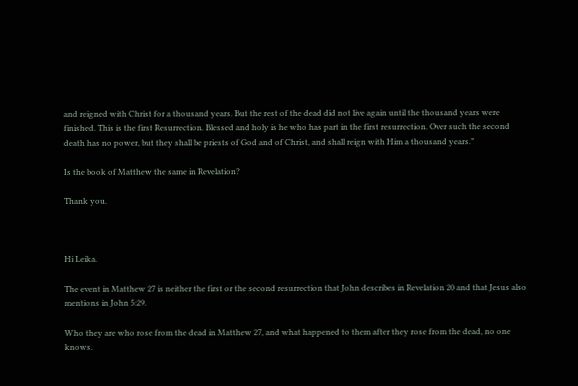and reigned with Christ for a thousand years. But the rest of the dead did not live again until the thousand years were finished. This is the first Resurrection. Blessed and holy is he who has part in the first resurrection. Over such the second death has no power, but they shall be priests of God and of Christ, and shall reign with Him a thousand years.”

Is the book of Matthew the same in Revelation?

Thank you.



Hi Leika.

The event in Matthew 27 is neither the first or the second resurrection that John describes in Revelation 20 and that Jesus also mentions in John 5:29.

Who they are who rose from the dead in Matthew 27, and what happened to them after they rose from the dead, no one knows.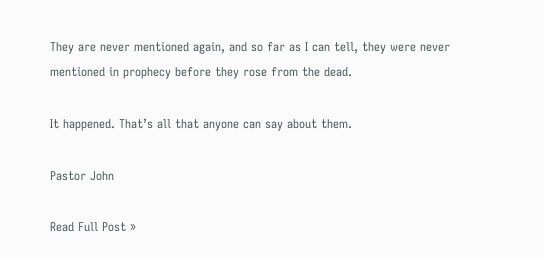They are never mentioned again, and so far as I can tell, they were never mentioned in prophecy before they rose from the dead.

It happened. That’s all that anyone can say about them.

Pastor John

Read Full Post »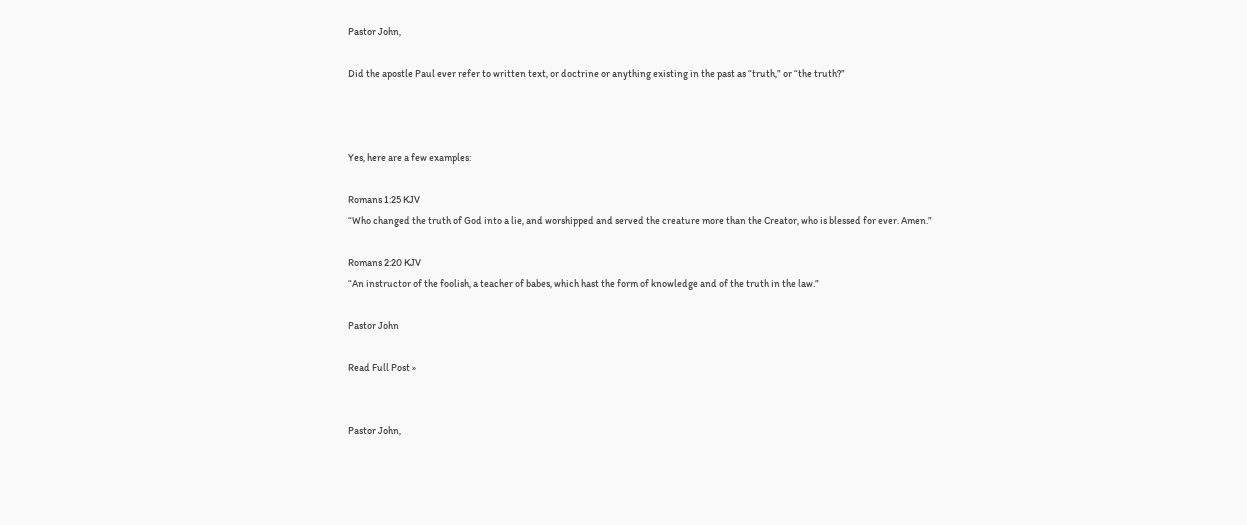Pastor John,

Did the apostle Paul ever refer to written text, or doctrine or anything existing in the past as “truth,” or “the truth?”



Yes, here are a few examples:

Romans 1:25 KJV
“Who changed the truth of God into a lie, and worshipped and served the creature more than the Creator, who is blessed for ever. Amen.”

Romans 2:20 KJV
“An instructor of the foolish, a teacher of babes, which hast the form of knowledge and of the truth in the law.”

Pastor John

Read Full Post »


Pastor John,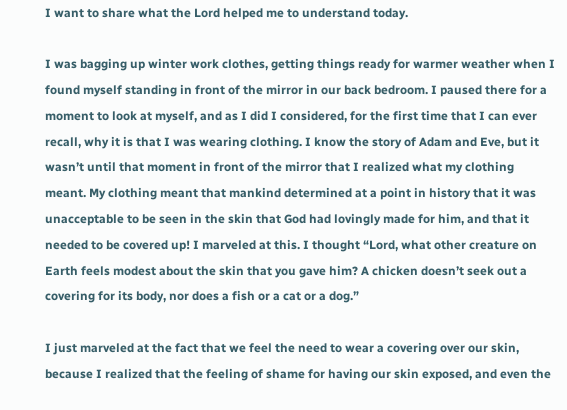I want to share what the Lord helped me to understand today.

I was bagging up winter work clothes, getting things ready for warmer weather when I found myself standing in front of the mirror in our back bedroom. I paused there for a moment to look at myself, and as I did I considered, for the first time that I can ever recall, why it is that I was wearing clothing. I know the story of Adam and Eve, but it wasn’t until that moment in front of the mirror that I realized what my clothing meant. My clothing meant that mankind determined at a point in history that it was unacceptable to be seen in the skin that God had lovingly made for him, and that it needed to be covered up! I marveled at this. I thought “Lord, what other creature on Earth feels modest about the skin that you gave him? A chicken doesn’t seek out a covering for its body, nor does a fish or a cat or a dog.”

I just marveled at the fact that we feel the need to wear a covering over our skin, because I realized that the feeling of shame for having our skin exposed, and even the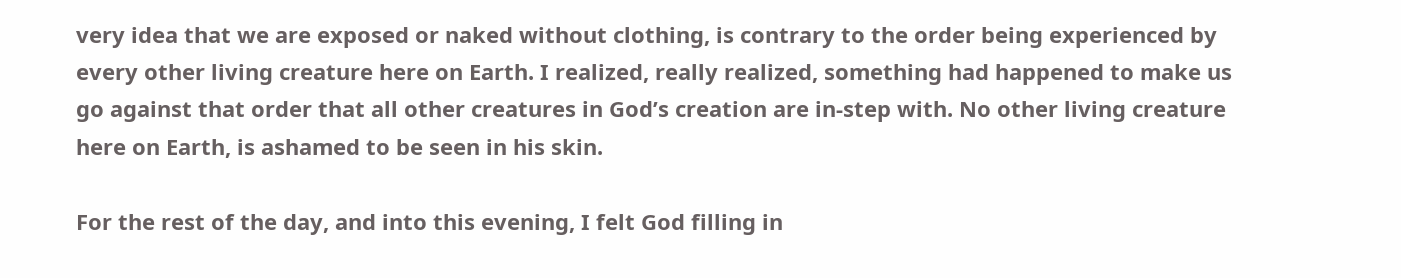very idea that we are exposed or naked without clothing, is contrary to the order being experienced by every other living creature here on Earth. I realized, really realized, something had happened to make us go against that order that all other creatures in God’s creation are in-step with. No other living creature here on Earth, is ashamed to be seen in his skin.

For the rest of the day, and into this evening, I felt God filling in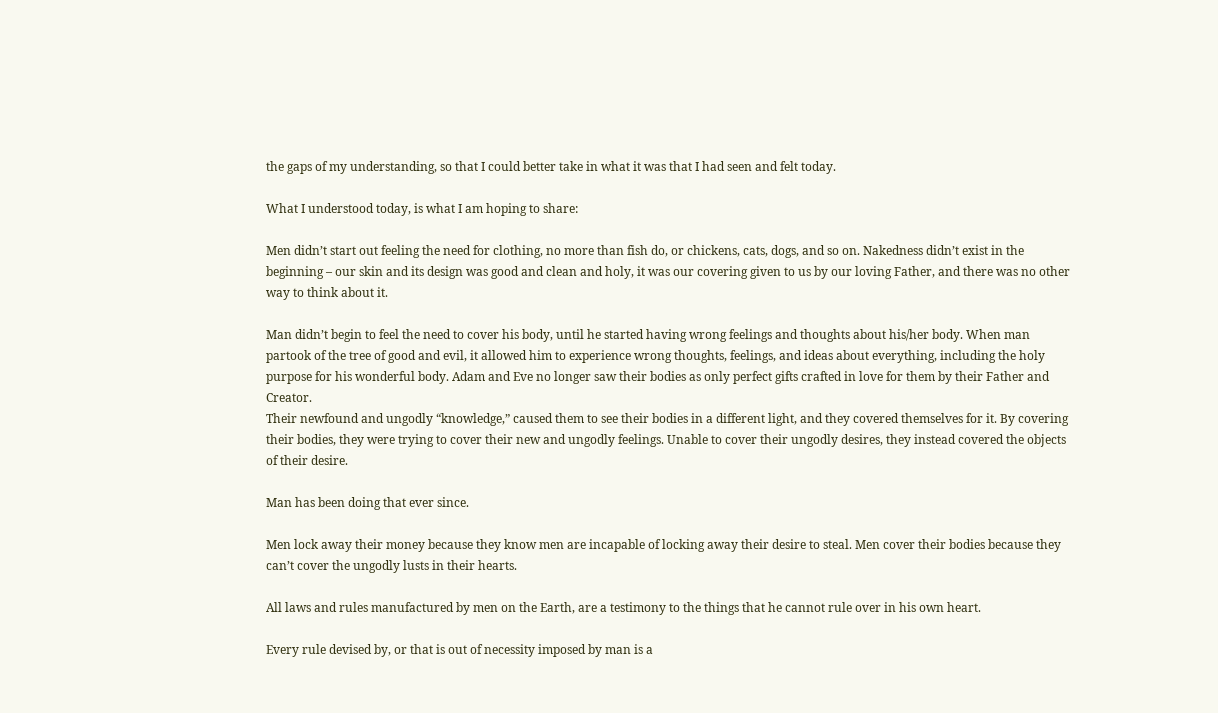the gaps of my understanding, so that I could better take in what it was that I had seen and felt today.

What I understood today, is what I am hoping to share:

Men didn’t start out feeling the need for clothing, no more than fish do, or chickens, cats, dogs, and so on. Nakedness didn’t exist in the beginning – our skin and its design was good and clean and holy, it was our covering given to us by our loving Father, and there was no other way to think about it.

Man didn’t begin to feel the need to cover his body, until he started having wrong feelings and thoughts about his/her body. When man partook of the tree of good and evil, it allowed him to experience wrong thoughts, feelings, and ideas about everything, including the holy purpose for his wonderful body. Adam and Eve no longer saw their bodies as only perfect gifts crafted in love for them by their Father and Creator.
Their newfound and ungodly “knowledge,” caused them to see their bodies in a different light, and they covered themselves for it. By covering their bodies, they were trying to cover their new and ungodly feelings. Unable to cover their ungodly desires, they instead covered the objects of their desire.

Man has been doing that ever since.

Men lock away their money because they know men are incapable of locking away their desire to steal. Men cover their bodies because they can’t cover the ungodly lusts in their hearts.

All laws and rules manufactured by men on the Earth, are a testimony to the things that he cannot rule over in his own heart.

Every rule devised by, or that is out of necessity imposed by man is a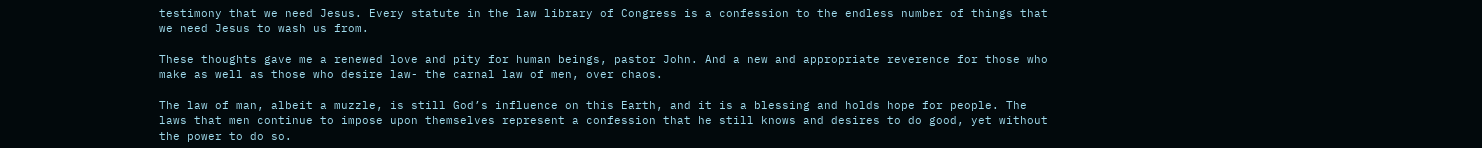testimony that we need Jesus. Every statute in the law library of Congress is a confession to the endless number of things that we need Jesus to wash us from.

These thoughts gave me a renewed love and pity for human beings, pastor John. And a new and appropriate reverence for those who make as well as those who desire law- the carnal law of men, over chaos.

The law of man, albeit a muzzle, is still God’s influence on this Earth, and it is a blessing and holds hope for people. The laws that men continue to impose upon themselves represent a confession that he still knows and desires to do good, yet without the power to do so.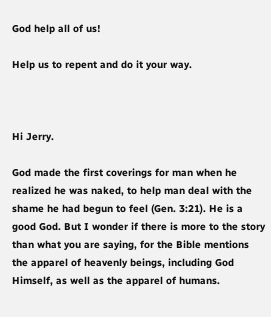God help all of us!

Help us to repent and do it your way.



Hi Jerry.

God made the first coverings for man when he realized he was naked, to help man deal with the shame he had begun to feel (Gen. 3:21). He is a good God. But I wonder if there is more to the story than what you are saying, for the Bible mentions the apparel of heavenly beings, including God Himself, as well as the apparel of humans.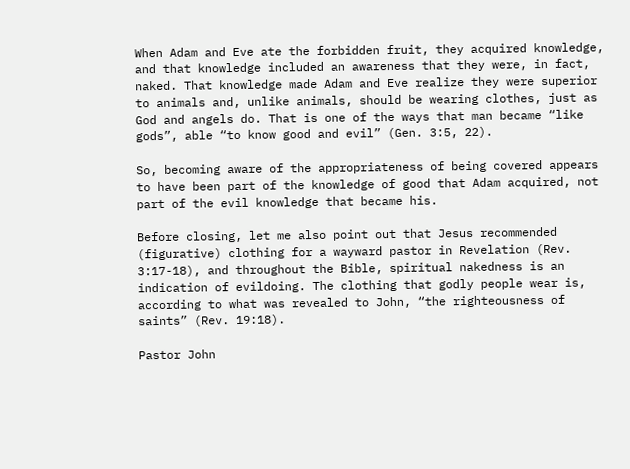When Adam and Eve ate the forbidden fruit, they acquired knowledge, and that knowledge included an awareness that they were, in fact, naked. That knowledge made Adam and Eve realize they were superior to animals and, unlike animals, should be wearing clothes, just as God and angels do. That is one of the ways that man became “like gods”, able “to know good and evil” (Gen. 3:5, 22).

So, becoming aware of the appropriateness of being covered appears to have been part of the knowledge of good that Adam acquired, not part of the evil knowledge that became his.

Before closing, let me also point out that Jesus recommended (figurative) clothing for a wayward pastor in Revelation (Rev. 3:17-18), and throughout the Bible, spiritual nakedness is an indication of evildoing. The clothing that godly people wear is, according to what was revealed to John, “the righteousness of saints” (Rev. 19:18).

Pastor John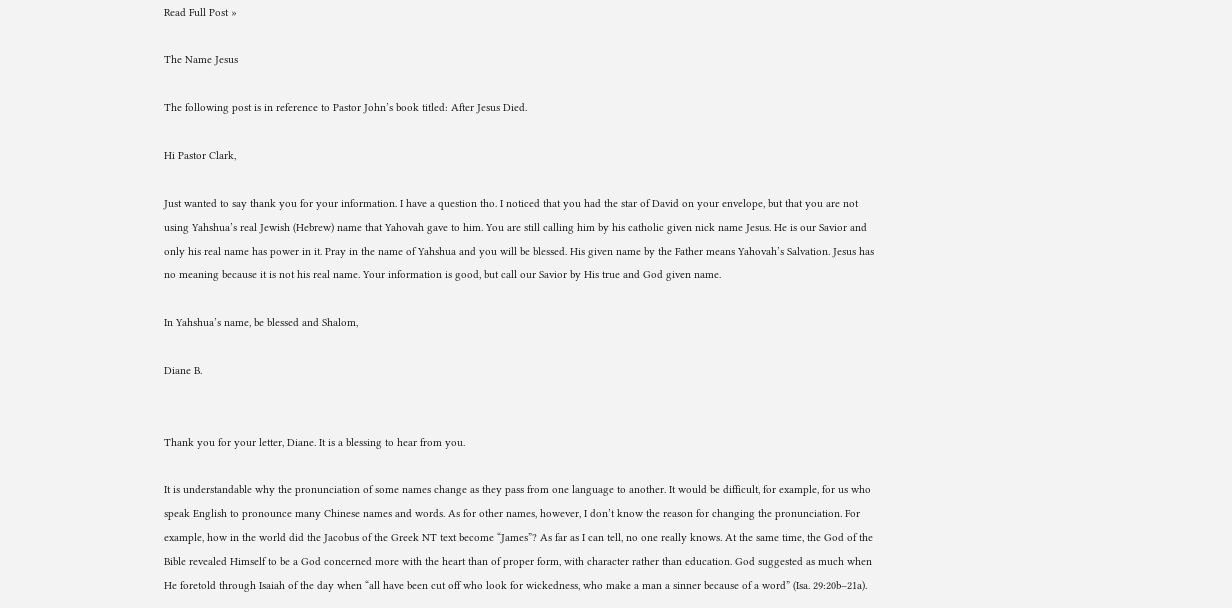Read Full Post »

The Name Jesus

The following post is in reference to Pastor John’s book titled: After Jesus Died.

Hi Pastor Clark,

Just wanted to say thank you for your information. I have a question tho. I noticed that you had the star of David on your envelope, but that you are not using Yahshua’s real Jewish (Hebrew) name that Yahovah gave to him. You are still calling him by his catholic given nick name Jesus. He is our Savior and only his real name has power in it. Pray in the name of Yahshua and you will be blessed. His given name by the Father means Yahovah’s Salvation. Jesus has no meaning because it is not his real name. Your information is good, but call our Savior by His true and God given name.

In Yahshua’s name, be blessed and Shalom,

Diane B.


Thank you for your letter, Diane. It is a blessing to hear from you.

It is understandable why the pronunciation of some names change as they pass from one language to another. It would be difficult, for example, for us who speak English to pronounce many Chinese names and words. As for other names, however, I don’t know the reason for changing the pronunciation. For example, how in the world did the Jacobus of the Greek NT text become “James”? As far as I can tell, no one really knows. At the same time, the God of the Bible revealed Himself to be a God concerned more with the heart than of proper form, with character rather than education. God suggested as much when He foretold through Isaiah of the day when “all have been cut off who look for wickedness, who make a man a sinner because of a word” (Isa. 29:20b–21a).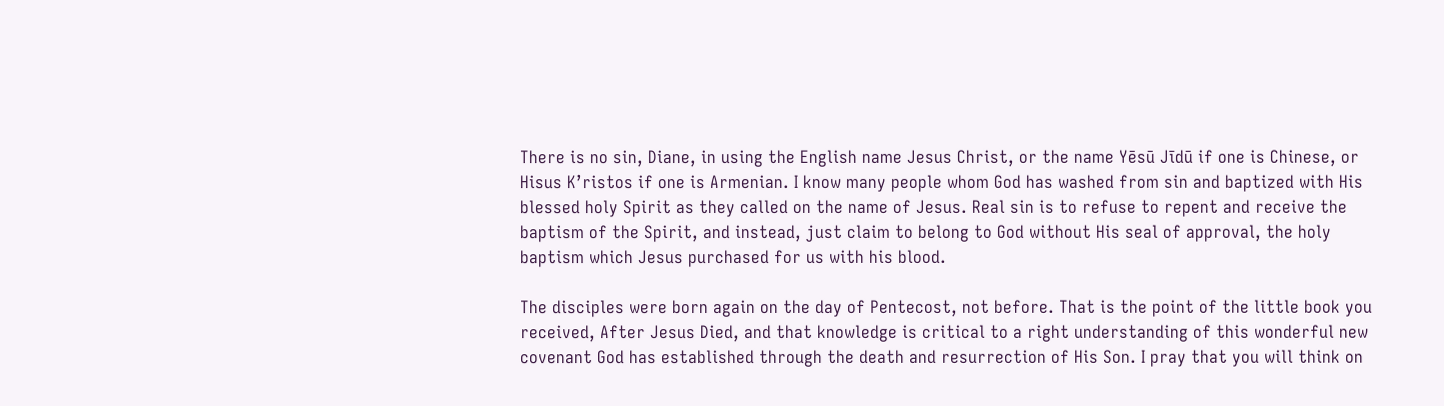There is no sin, Diane, in using the English name Jesus Christ, or the name Yēsū Jīdū if one is Chinese, or Hisus K’ristos if one is Armenian. I know many people whom God has washed from sin and baptized with His blessed holy Spirit as they called on the name of Jesus. Real sin is to refuse to repent and receive the baptism of the Spirit, and instead, just claim to belong to God without His seal of approval, the holy baptism which Jesus purchased for us with his blood.

The disciples were born again on the day of Pentecost, not before. That is the point of the little book you received, After Jesus Died, and that knowledge is critical to a right understanding of this wonderful new covenant God has established through the death and resurrection of His Son. I pray that you will think on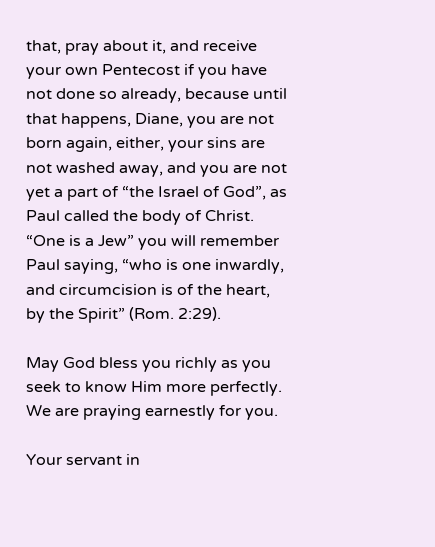that, pray about it, and receive your own Pentecost if you have not done so already, because until that happens, Diane, you are not born again, either, your sins are not washed away, and you are not yet a part of “the Israel of God”, as Paul called the body of Christ. “One is a Jew” you will remember Paul saying, “who is one inwardly, and circumcision is of the heart, by the Spirit” (Rom. 2:29).

May God bless you richly as you seek to know Him more perfectly. We are praying earnestly for you.

Your servant in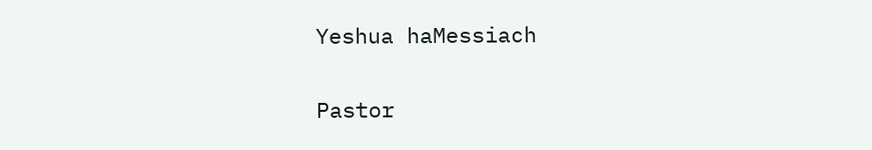Yeshua haMessiach

Pastor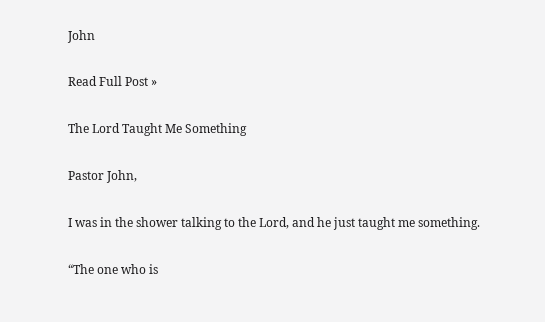John

Read Full Post »

The Lord Taught Me Something

Pastor John,

I was in the shower talking to the Lord, and he just taught me something.

“The one who is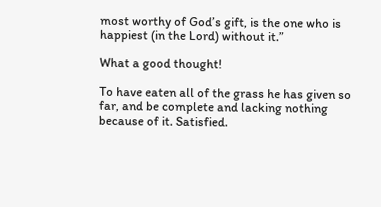most worthy of God’s gift, is the one who is happiest (in the Lord) without it.”

What a good thought!

To have eaten all of the grass he has given so far, and be complete and lacking nothing because of it. Satisfied.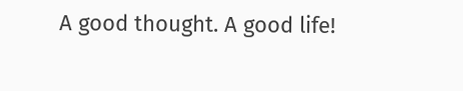A good thought. A good life!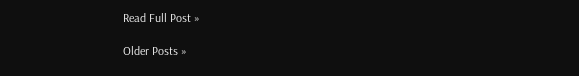Read Full Post »

Older Posts »